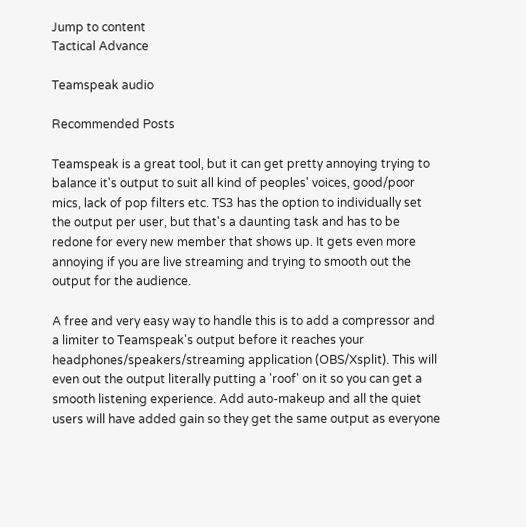Jump to content
Tactical Advance

Teamspeak audio

Recommended Posts

Teamspeak is a great tool, but it can get pretty annoying trying to balance it's output to suit all kind of peoples' voices, good/poor mics, lack of pop filters etc. TS3 has the option to individually set the output per user, but that's a daunting task and has to be redone for every new member that shows up. It gets even more annoying if you are live streaming and trying to smooth out the output for the audience.

A free and very easy way to handle this is to add a compressor and a limiter to Teamspeak's output before it reaches your headphones/speakers/streaming application (OBS/Xsplit). This will even out the output literally putting a 'roof' on it so you can get a smooth listening experience. Add auto-makeup and all the quiet users will have added gain so they get the same output as everyone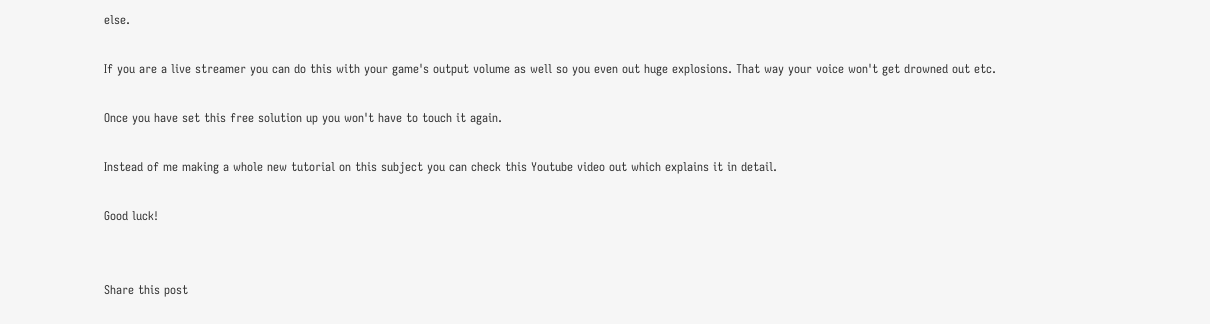else.

If you are a live streamer you can do this with your game's output volume as well so you even out huge explosions. That way your voice won't get drowned out etc.

Once you have set this free solution up you won't have to touch it again.

Instead of me making a whole new tutorial on this subject you can check this Youtube video out which explains it in detail.

Good luck!


Share this post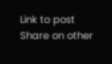Link to post
Share on other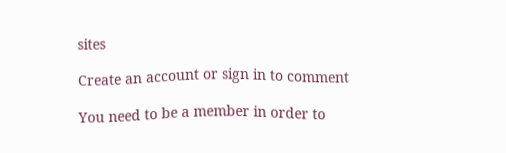sites

Create an account or sign in to comment

You need to be a member in order to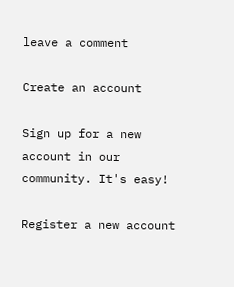leave a comment

Create an account

Sign up for a new account in our community. It's easy!

Register a new account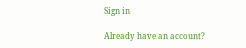Sign in

Already have an account?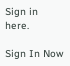Sign in here.

Sign In Now